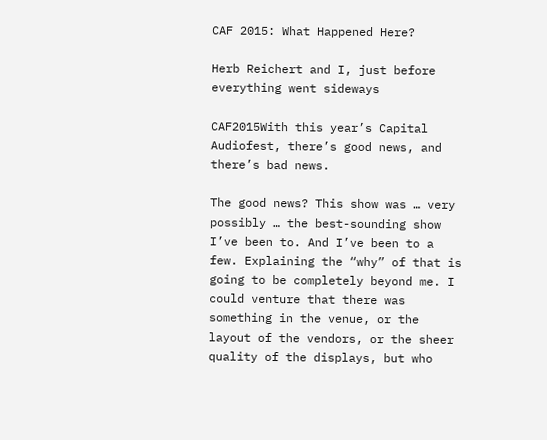CAF 2015: What Happened Here?

Herb Reichert and I, just before everything went sideways

CAF2015With this year’s Capital Audiofest, there’s good news, and there’s bad news.

The good news? This show was … very possibly … the best-sounding show I’ve been to. And I’ve been to a few. Explaining the “why” of that is going to be completely beyond me. I could venture that there was something in the venue, or the layout of the vendors, or the sheer quality of the displays, but who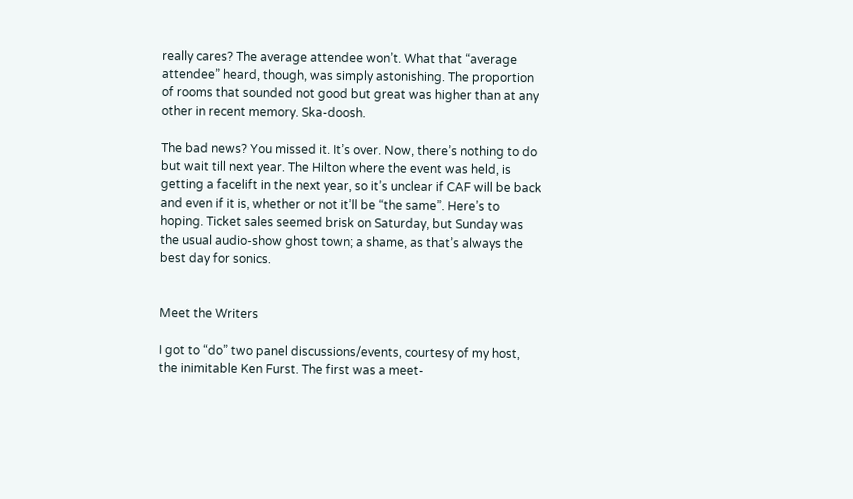really cares? The average attendee won’t. What that “average attendee” heard, though, was simply astonishing. The proportion of rooms that sounded not good but great was higher than at any other in recent memory. Ska-doosh.

The bad news? You missed it. It’s over. Now, there’s nothing to do but wait till next year. The Hilton where the event was held, is getting a facelift in the next year, so it’s unclear if CAF will be back and even if it is, whether or not it’ll be “the same”. Here’s to hoping. Ticket sales seemed brisk on Saturday, but Sunday was the usual audio-show ghost town; a shame, as that’s always the best day for sonics.


Meet the Writers

I got to “do” two panel discussions/events, courtesy of my host, the inimitable Ken Furst. The first was a meet-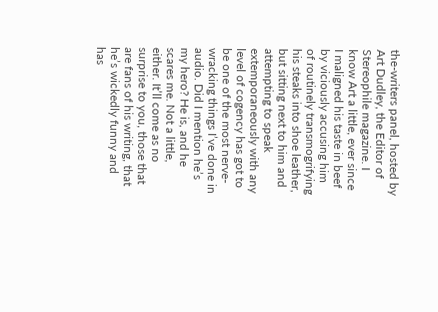the-writers panel, hosted by Art Dudley, the Editor of Stereophile magazine. I know Art a little, ever since I maligned his taste in beef by viciously accusing him of routinely transmogrifying his steaks into shoe leather, but sitting next to him and attempting to speak extemporaneously with any level of cogency has got to be one of the most nerve-wracking things I’ve done in audio. Did I mention he’s my hero? He is, and he scares me. Not a little, either. It’ll come as no surprise to you, those that are fans of his writing, that he’s wickedly funny and has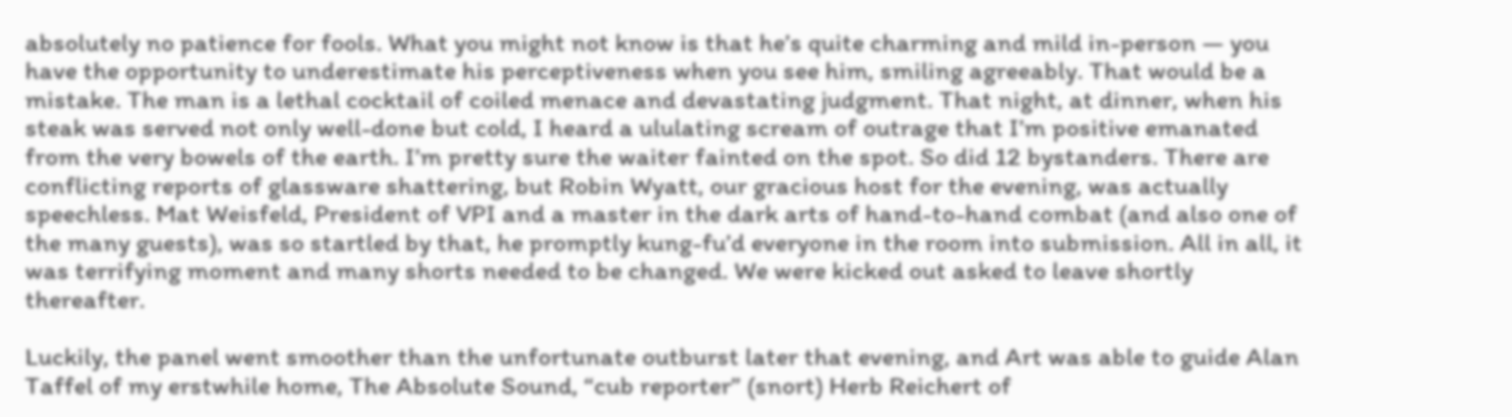absolutely no patience for fools. What you might not know is that he’s quite charming and mild in-person — you have the opportunity to underestimate his perceptiveness when you see him, smiling agreeably. That would be a mistake. The man is a lethal cocktail of coiled menace and devastating judgment. That night, at dinner, when his steak was served not only well-done but cold, I heard a ululating scream of outrage that I’m positive emanated from the very bowels of the earth. I’m pretty sure the waiter fainted on the spot. So did 12 bystanders. There are conflicting reports of glassware shattering, but Robin Wyatt, our gracious host for the evening, was actually speechless. Mat Weisfeld, President of VPI and a master in the dark arts of hand-to-hand combat (and also one of the many guests), was so startled by that, he promptly kung-fu’d everyone in the room into submission. All in all, it was terrifying moment and many shorts needed to be changed. We were kicked out asked to leave shortly thereafter.

Luckily, the panel went smoother than the unfortunate outburst later that evening, and Art was able to guide Alan Taffel of my erstwhile home, The Absolute Sound, “cub reporter” (snort) Herb Reichert of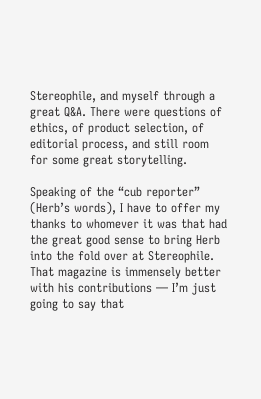Stereophile, and myself through a great Q&A. There were questions of ethics, of product selection, of editorial process, and still room for some great storytelling.

Speaking of the “cub reporter” (Herb’s words), I have to offer my thanks to whomever it was that had the great good sense to bring Herb into the fold over at Stereophile. That magazine is immensely better with his contributions — I’m just going to say that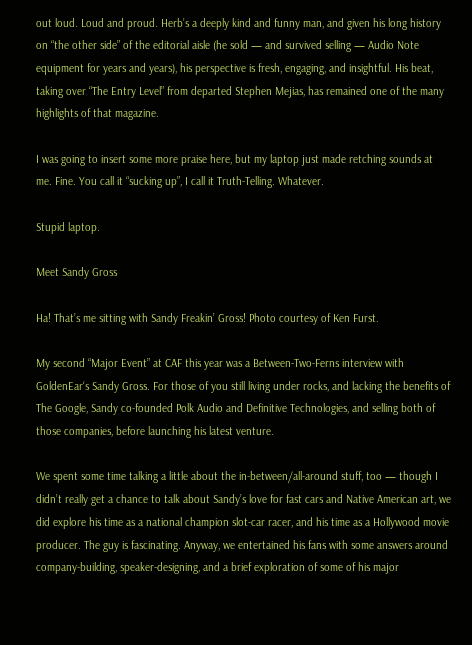out loud. Loud and proud. Herb’s a deeply kind and funny man, and given his long history on “the other side” of the editorial aisle (he sold — and survived selling — Audio Note equipment for years and years), his perspective is fresh, engaging, and insightful. His beat, taking over “The Entry Level” from departed Stephen Mejias, has remained one of the many highlights of that magazine.

I was going to insert some more praise here, but my laptop just made retching sounds at me. Fine. You call it “sucking up”, I call it Truth-Telling. Whatever.

Stupid laptop.

Meet Sandy Gross

Ha! That’s me sitting with Sandy Freakin’ Gross! Photo courtesy of Ken Furst.

My second “Major Event” at CAF this year was a Between-Two-Ferns interview with GoldenEar‘s Sandy Gross. For those of you still living under rocks, and lacking the benefits of The Google, Sandy co-founded Polk Audio and Definitive Technologies, and selling both of those companies, before launching his latest venture.

We spent some time talking a little about the in-between/all-around stuff, too — though I didn’t really get a chance to talk about Sandy’s love for fast cars and Native American art, we did explore his time as a national champion slot-car racer, and his time as a Hollywood movie producer. The guy is fascinating. Anyway, we entertained his fans with some answers around company-building, speaker-designing, and a brief exploration of some of his major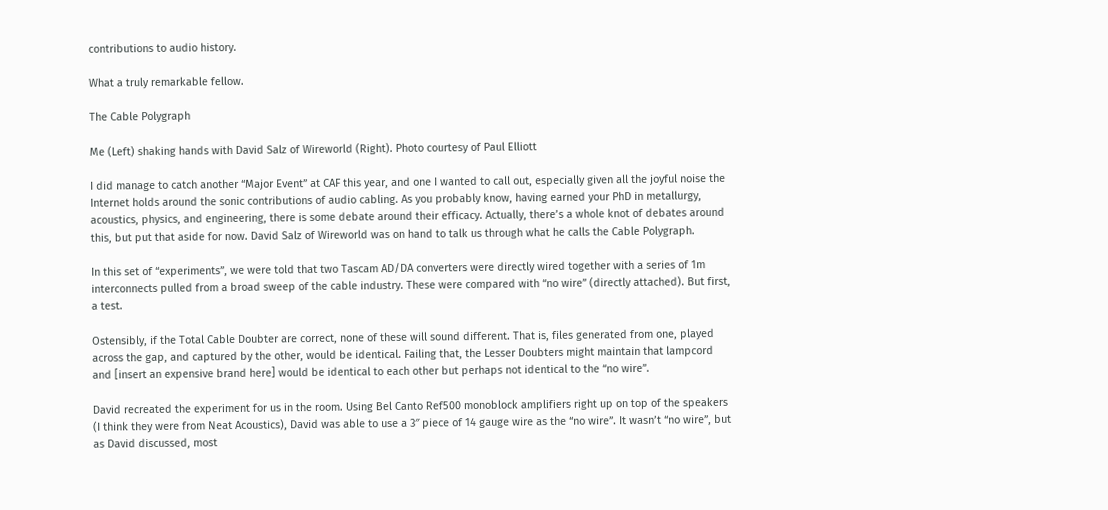contributions to audio history.

What a truly remarkable fellow.

The Cable Polygraph

Me (Left) shaking hands with David Salz of Wireworld (Right). Photo courtesy of Paul Elliott

I did manage to catch another “Major Event” at CAF this year, and one I wanted to call out, especially given all the joyful noise the Internet holds around the sonic contributions of audio cabling. As you probably know, having earned your PhD in metallurgy, acoustics, physics, and engineering, there is some debate around their efficacy. Actually, there’s a whole knot of debates around this, but put that aside for now. David Salz of Wireworld was on hand to talk us through what he calls the Cable Polygraph.

In this set of “experiments”, we were told that two Tascam AD/DA converters were directly wired together with a series of 1m interconnects pulled from a broad sweep of the cable industry. These were compared with “no wire” (directly attached). But first, a test.

Ostensibly, if the Total Cable Doubter are correct, none of these will sound different. That is, files generated from one, played across the gap, and captured by the other, would be identical. Failing that, the Lesser Doubters might maintain that lampcord and [insert an expensive brand here] would be identical to each other but perhaps not identical to the “no wire”.

David recreated the experiment for us in the room. Using Bel Canto Ref500 monoblock amplifiers right up on top of the speakers (I think they were from Neat Acoustics), David was able to use a 3″ piece of 14 gauge wire as the “no wire”. It wasn’t “no wire”, but as David discussed, most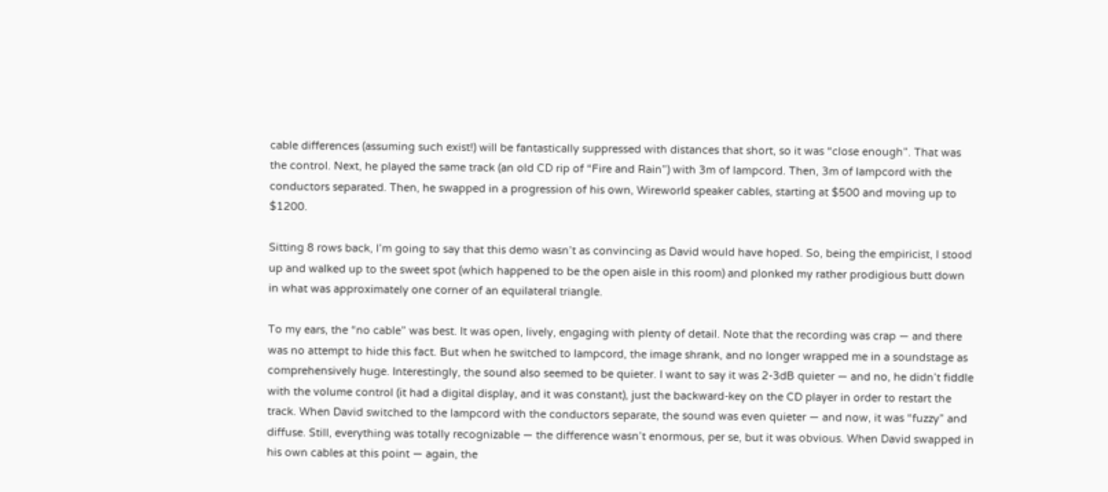cable differences (assuming such exist!) will be fantastically suppressed with distances that short, so it was “close enough”. That was the control. Next, he played the same track (an old CD rip of “Fire and Rain”) with 3m of lampcord. Then, 3m of lampcord with the conductors separated. Then, he swapped in a progression of his own, Wireworld speaker cables, starting at $500 and moving up to $1200.

Sitting 8 rows back, I’m going to say that this demo wasn’t as convincing as David would have hoped. So, being the empiricist, I stood up and walked up to the sweet spot (which happened to be the open aisle in this room) and plonked my rather prodigious butt down in what was approximately one corner of an equilateral triangle.

To my ears, the “no cable” was best. It was open, lively, engaging with plenty of detail. Note that the recording was crap — and there was no attempt to hide this fact. But when he switched to lampcord, the image shrank, and no longer wrapped me in a soundstage as comprehensively huge. Interestingly, the sound also seemed to be quieter. I want to say it was 2-3dB quieter — and no, he didn’t fiddle with the volume control (it had a digital display, and it was constant), just the backward-key on the CD player in order to restart the track. When David switched to the lampcord with the conductors separate, the sound was even quieter — and now, it was “fuzzy” and diffuse. Still, everything was totally recognizable — the difference wasn’t enormous, per se, but it was obvious. When David swapped in his own cables at this point — again, the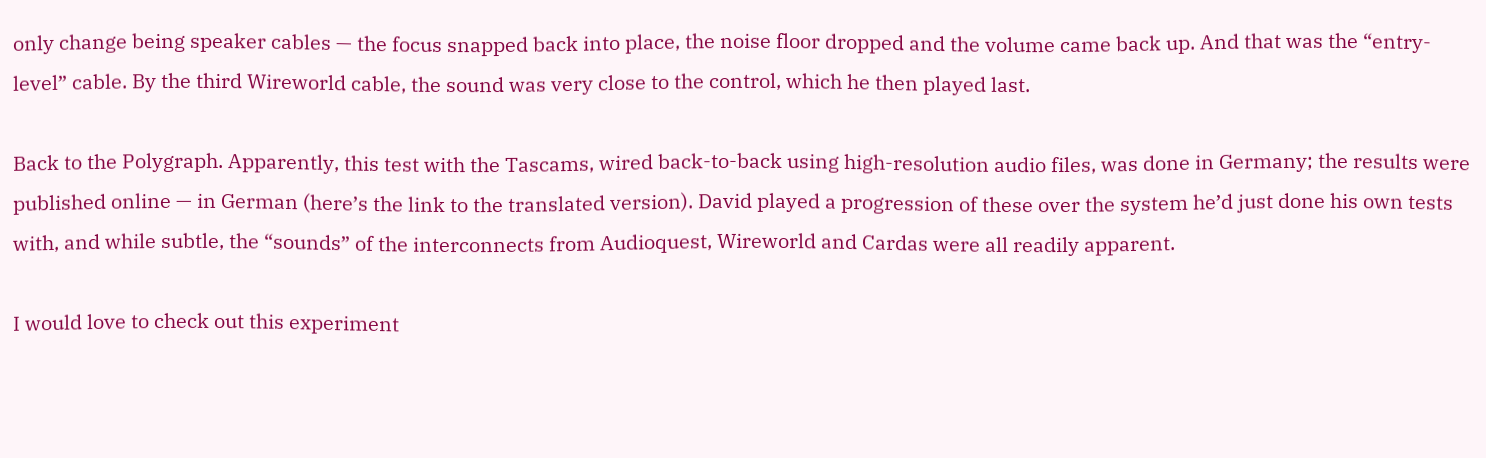only change being speaker cables — the focus snapped back into place, the noise floor dropped and the volume came back up. And that was the “entry-level” cable. By the third Wireworld cable, the sound was very close to the control, which he then played last.

Back to the Polygraph. Apparently, this test with the Tascams, wired back-to-back using high-resolution audio files, was done in Germany; the results were published online — in German (here’s the link to the translated version). David played a progression of these over the system he’d just done his own tests with, and while subtle, the “sounds” of the interconnects from Audioquest, Wireworld and Cardas were all readily apparent.

I would love to check out this experiment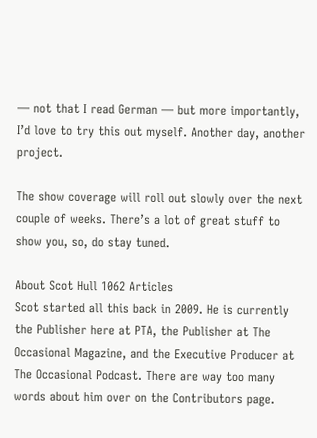— not that I read German — but more importantly, I’d love to try this out myself. Another day, another project.

The show coverage will roll out slowly over the next couple of weeks. There’s a lot of great stuff to show you, so, do stay tuned.

About Scot Hull 1062 Articles
Scot started all this back in 2009. He is currently the Publisher here at PTA, the Publisher at The Occasional Magazine, and the Executive Producer at The Occasional Podcast. There are way too many words about him over on the Contributors page.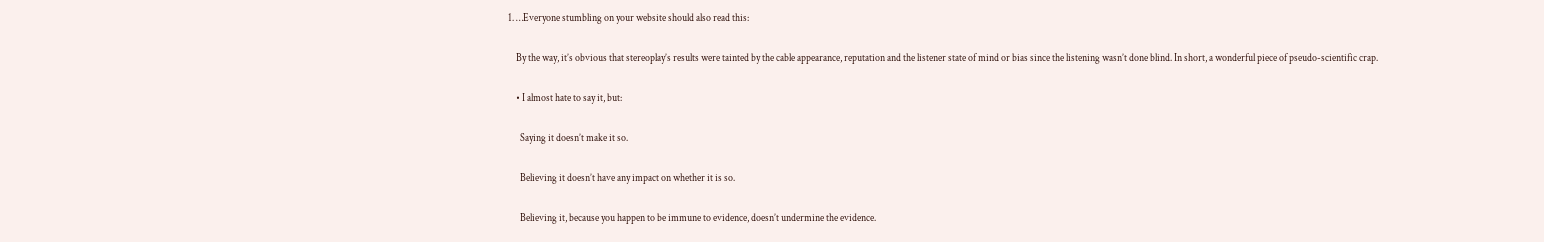1. …Everyone stumbling on your website should also read this:

    By the way, it’s obvious that stereoplay’s results were tainted by the cable appearance, reputation and the listener state of mind or bias since the listening wasn’t done blind. In short, a wonderful piece of pseudo-scientific crap.

    • I almost hate to say it, but:

      Saying it doesn’t make it so.

      Believing it doesn’t have any impact on whether it is so.

      Believing it, because you happen to be immune to evidence, doesn’t undermine the evidence.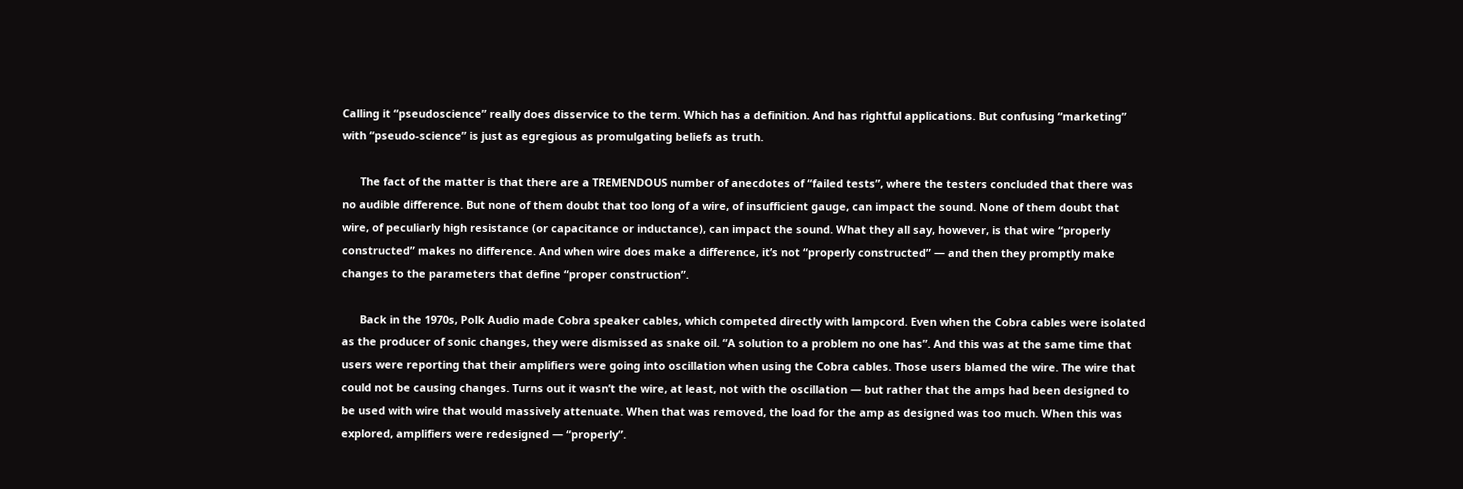Calling it “pseudoscience” really does disservice to the term. Which has a definition. And has rightful applications. But confusing “marketing” with “pseudo-science” is just as egregious as promulgating beliefs as truth.

      The fact of the matter is that there are a TREMENDOUS number of anecdotes of “failed tests”, where the testers concluded that there was no audible difference. But none of them doubt that too long of a wire, of insufficient gauge, can impact the sound. None of them doubt that wire, of peculiarly high resistance (or capacitance or inductance), can impact the sound. What they all say, however, is that wire “properly constructed” makes no difference. And when wire does make a difference, it’s not “properly constructed” — and then they promptly make changes to the parameters that define “proper construction”.

      Back in the 1970s, Polk Audio made Cobra speaker cables, which competed directly with lampcord. Even when the Cobra cables were isolated as the producer of sonic changes, they were dismissed as snake oil. “A solution to a problem no one has”. And this was at the same time that users were reporting that their amplifiers were going into oscillation when using the Cobra cables. Those users blamed the wire. The wire that could not be causing changes. Turns out it wasn’t the wire, at least, not with the oscillation — but rather that the amps had been designed to be used with wire that would massively attenuate. When that was removed, the load for the amp as designed was too much. When this was explored, amplifiers were redesigned — “properly”.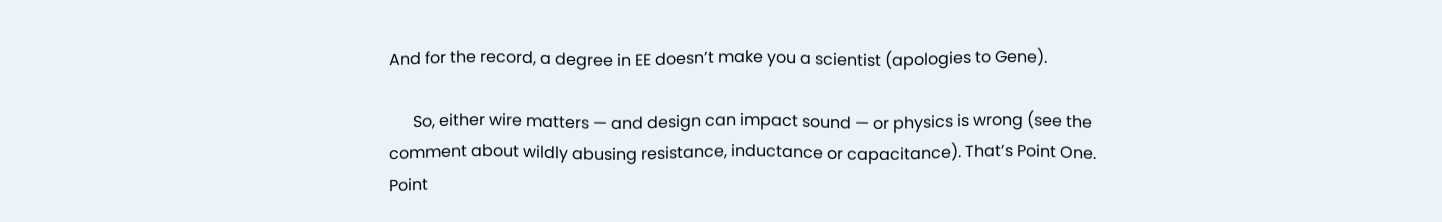And for the record, a degree in EE doesn’t make you a scientist (apologies to Gene).

      So, either wire matters — and design can impact sound — or physics is wrong (see the comment about wildly abusing resistance, inductance or capacitance). That’s Point One. Point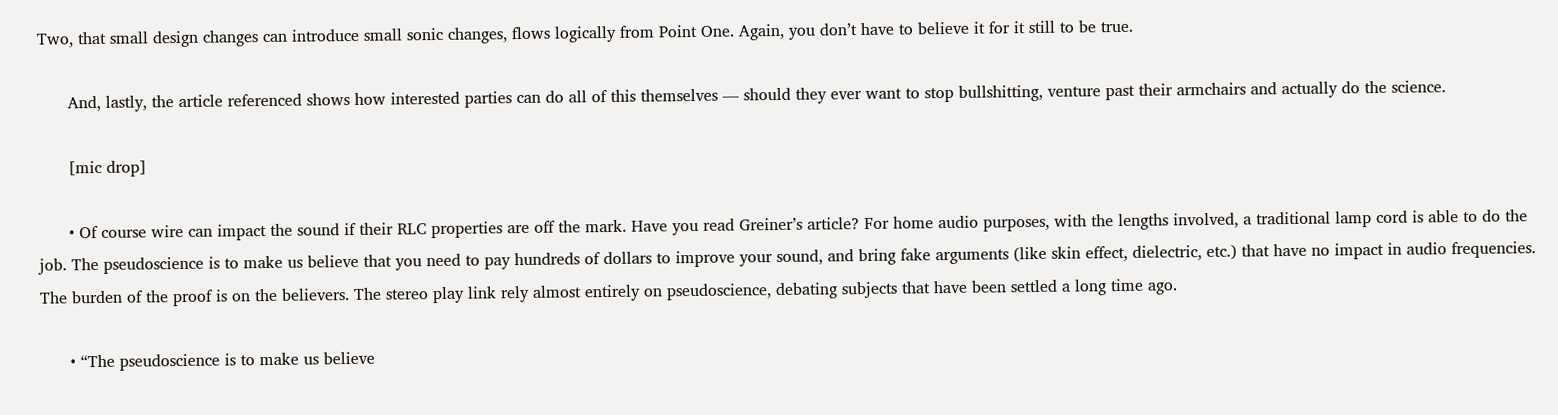Two, that small design changes can introduce small sonic changes, flows logically from Point One. Again, you don’t have to believe it for it still to be true.

      And, lastly, the article referenced shows how interested parties can do all of this themselves — should they ever want to stop bullshitting, venture past their armchairs and actually do the science.

      [mic drop]

      • Of course wire can impact the sound if their RLC properties are off the mark. Have you read Greiner’s article? For home audio purposes, with the lengths involved, a traditional lamp cord is able to do the job. The pseudoscience is to make us believe that you need to pay hundreds of dollars to improve your sound, and bring fake arguments (like skin effect, dielectric, etc.) that have no impact in audio frequencies. The burden of the proof is on the believers. The stereo play link rely almost entirely on pseudoscience, debating subjects that have been settled a long time ago.

      • “The pseudoscience is to make us believe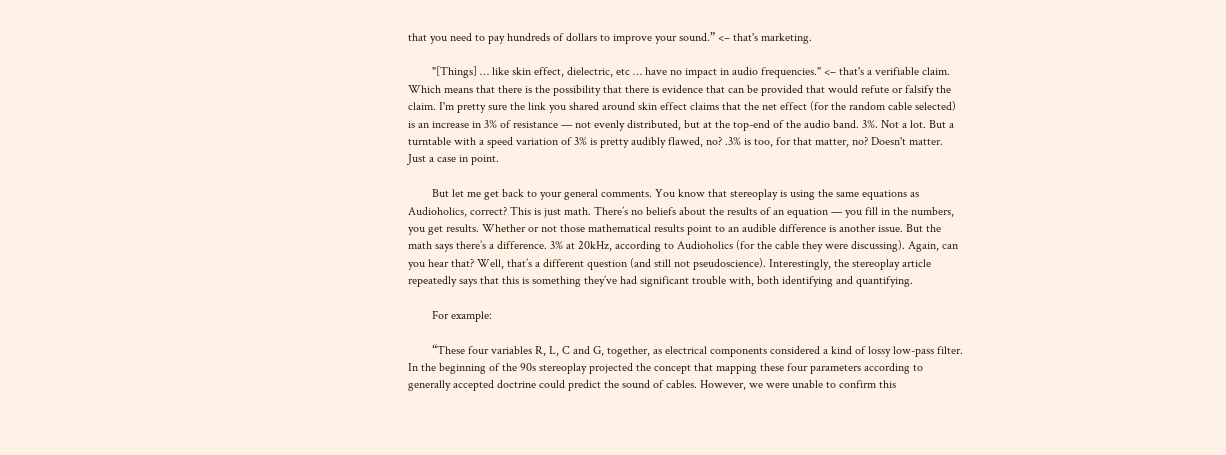that you need to pay hundreds of dollars to improve your sound.” <– that's marketing.

        "[Things] … like skin effect, dielectric, etc … have no impact in audio frequencies." <– that's a verifiable claim. Which means that there is the possibility that there is evidence that can be provided that would refute or falsify the claim. I'm pretty sure the link you shared around skin effect claims that the net effect (for the random cable selected) is an increase in 3% of resistance — not evenly distributed, but at the top-end of the audio band. 3%. Not a lot. But a turntable with a speed variation of 3% is pretty audibly flawed, no? .3% is too, for that matter, no? Doesn't matter. Just a case in point.

        But let me get back to your general comments. You know that stereoplay is using the same equations as Audioholics, correct? This is just math. There’s no beliefs about the results of an equation — you fill in the numbers, you get results. Whether or not those mathematical results point to an audible difference is another issue. But the math says there’s a difference. 3% at 20kHz, according to Audioholics (for the cable they were discussing). Again, can you hear that? Well, that’s a different question (and still not pseudoscience). Interestingly, the stereoplay article repeatedly says that this is something they’ve had significant trouble with, both identifying and quantifying.

        For example:

        “These four variables R, L, C and G, together, as electrical components considered a kind of lossy low-pass filter. In the beginning of the 90s stereoplay projected the concept that mapping these four parameters according to generally accepted doctrine could predict the sound of cables. However, we were unable to confirm this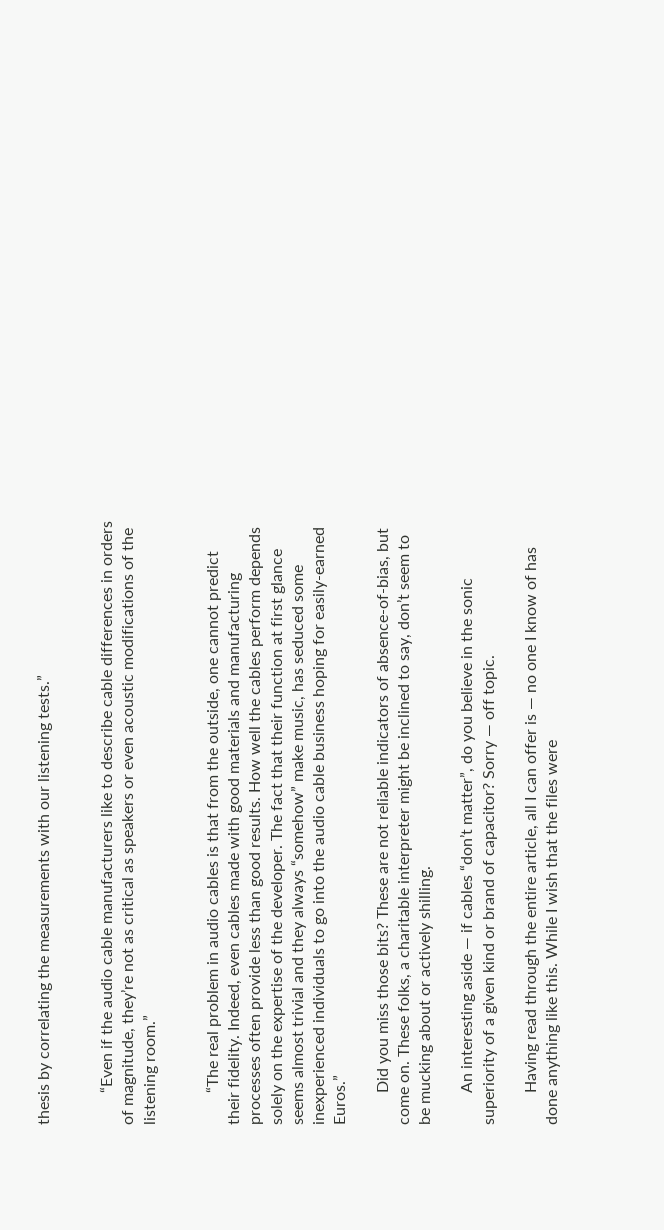thesis by correlating the measurements with our listening tests.”


        “Even if the audio cable manufacturers like to describe cable differences in orders of magnitude, they’re not as critical as speakers or even acoustic modifications of the listening room.”


        “The real problem in audio cables is that from the outside, one cannot predict their fidelity. Indeed, even cables made with good materials and manufacturing processes often provide less than good results. How well the cables perform depends solely on the expertise of the developer. The fact that their function at first glance seems almost trivial and they always “somehow” make music, has seduced some inexperienced individuals to go into the audio cable business hoping for easily-earned Euros.”

        Did you miss those bits? These are not reliable indicators of absence-of-bias, but come on. These folks, a charitable interpreter might be inclined to say, don’t seem to be mucking about or actively shilling.

        An interesting aside — if cables “don’t matter”, do you believe in the sonic superiority of a given kind or brand of capacitor? Sorry — off topic.

        Having read through the entire article, all I can offer is — no one I know of has done anything like this. While I wish that the files were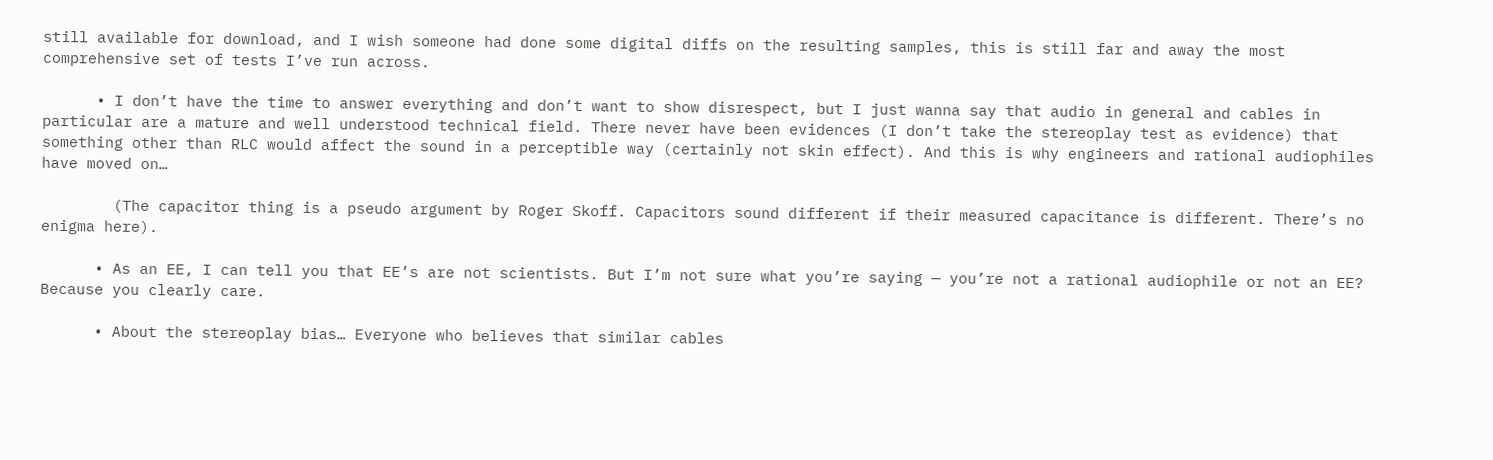still available for download, and I wish someone had done some digital diffs on the resulting samples, this is still far and away the most comprehensive set of tests I’ve run across.

      • I don’t have the time to answer everything and don’t want to show disrespect, but I just wanna say that audio in general and cables in particular are a mature and well understood technical field. There never have been evidences (I don’t take the stereoplay test as evidence) that something other than RLC would affect the sound in a perceptible way (certainly not skin effect). And this is why engineers and rational audiophiles have moved on…

        (The capacitor thing is a pseudo argument by Roger Skoff. Capacitors sound different if their measured capacitance is different. There’s no enigma here).

      • As an EE, I can tell you that EE’s are not scientists. But I’m not sure what you’re saying — you’re not a rational audiophile or not an EE? Because you clearly care.

      • About the stereoplay bias… Everyone who believes that similar cables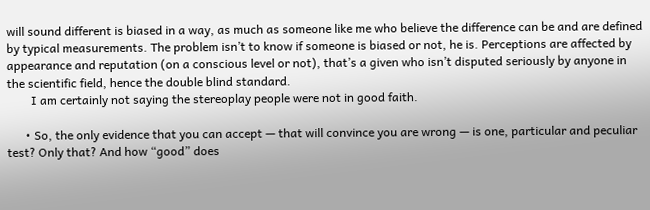will sound different is biased in a way, as much as someone like me who believe the difference can be and are defined by typical measurements. The problem isn’t to know if someone is biased or not, he is. Perceptions are affected by appearance and reputation (on a conscious level or not), that’s a given who isn’t disputed seriously by anyone in the scientific field, hence the double blind standard.
        I am certainly not saying the stereoplay people were not in good faith.

      • So, the only evidence that you can accept — that will convince you are wrong — is one, particular and peculiar test? Only that? And how “good” does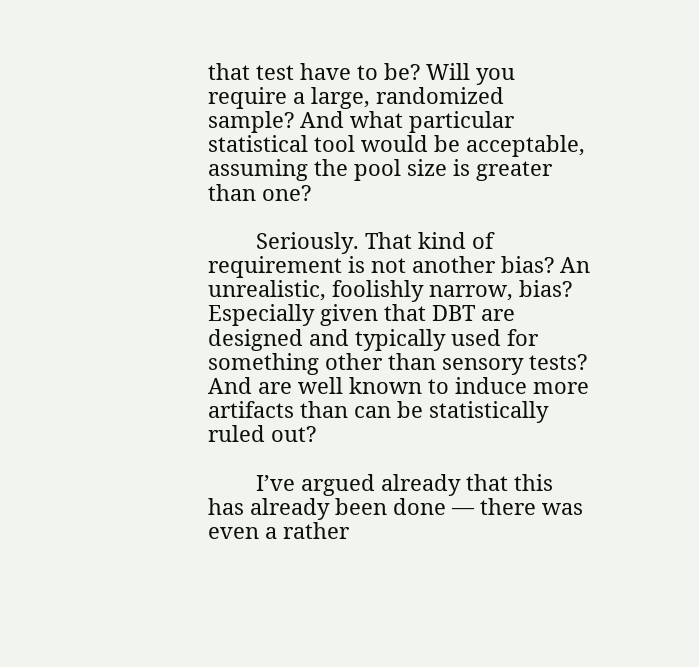that test have to be? Will you require a large, randomized sample? And what particular statistical tool would be acceptable, assuming the pool size is greater than one?

        Seriously. That kind of requirement is not another bias? An unrealistic, foolishly narrow, bias? Especially given that DBT are designed and typically used for something other than sensory tests? And are well known to induce more artifacts than can be statistically ruled out?

        I’ve argued already that this has already been done — there was even a rather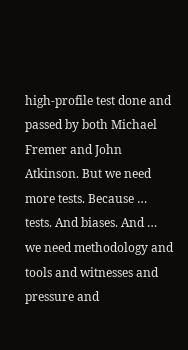high-profile test done and passed by both Michael Fremer and John Atkinson. But we need more tests. Because … tests. And biases. And … we need methodology and tools and witnesses and pressure and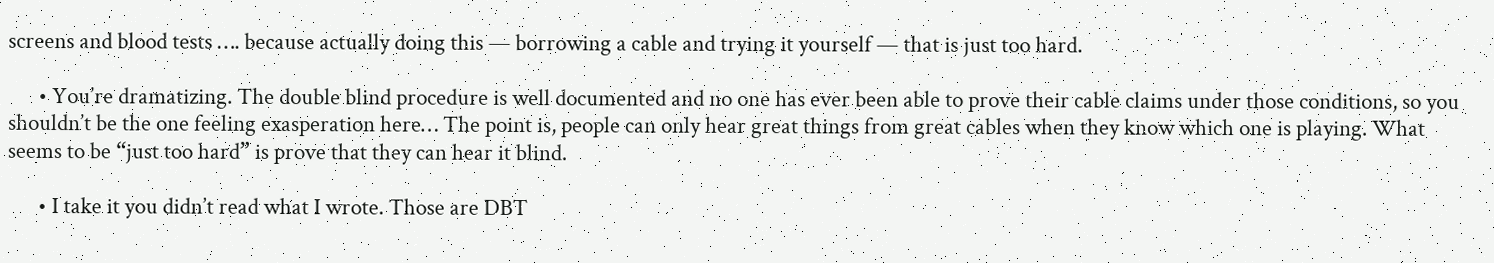screens and blood tests …. because actually doing this — borrowing a cable and trying it yourself — that is just too hard.

      • You’re dramatizing. The double blind procedure is well documented and no one has ever been able to prove their cable claims under those conditions, so you shouldn’t be the one feeling exasperation here… The point is, people can only hear great things from great cables when they know which one is playing. What seems to be “just too hard” is prove that they can hear it blind.

      • I take it you didn’t read what I wrote. Those are DBT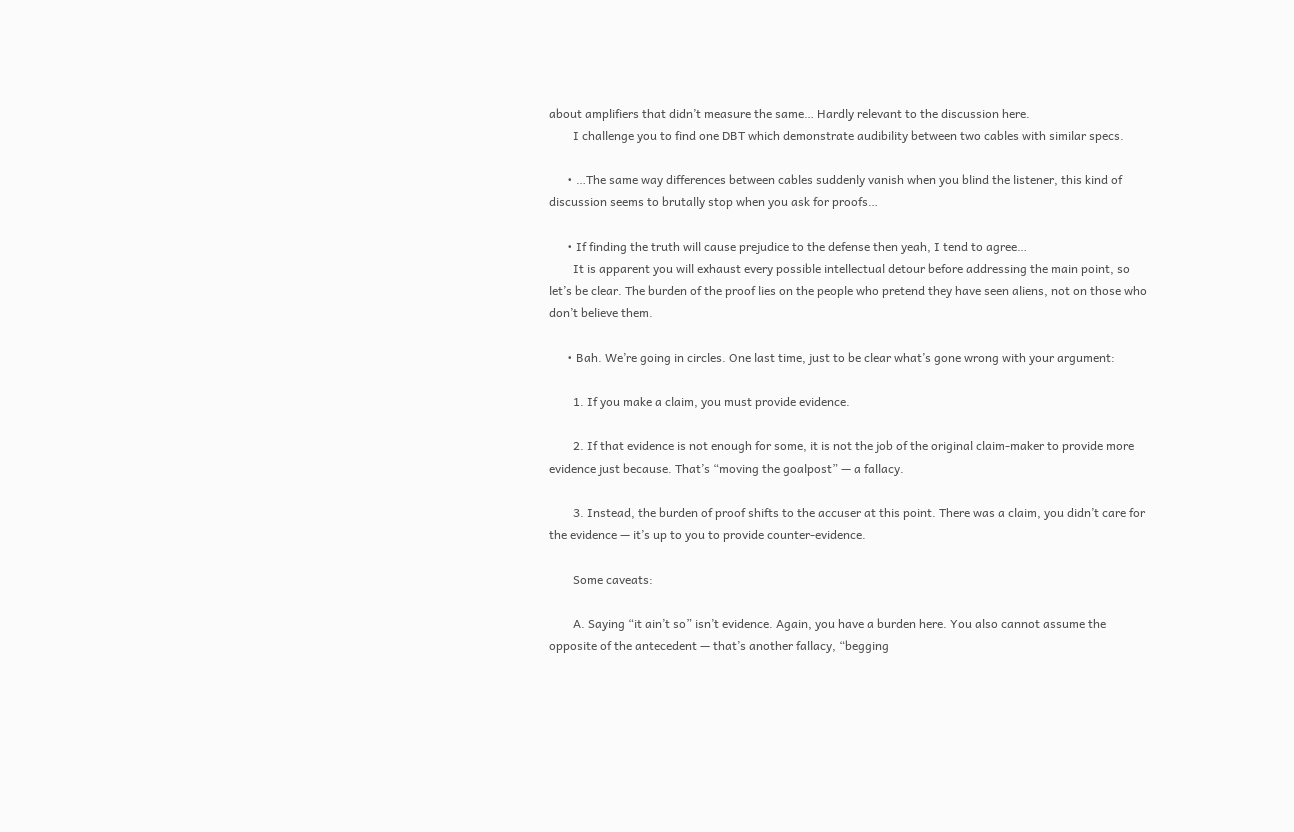about amplifiers that didn’t measure the same… Hardly relevant to the discussion here.
        I challenge you to find one DBT which demonstrate audibility between two cables with similar specs.

      • …The same way differences between cables suddenly vanish when you blind the listener, this kind of discussion seems to brutally stop when you ask for proofs…

      • If finding the truth will cause prejudice to the defense then yeah, I tend to agree…
        It is apparent you will exhaust every possible intellectual detour before addressing the main point, so let’s be clear. The burden of the proof lies on the people who pretend they have seen aliens, not on those who don’t believe them.

      • Bah. We’re going in circles. One last time, just to be clear what’s gone wrong with your argument:

        1. If you make a claim, you must provide evidence.

        2. If that evidence is not enough for some, it is not the job of the original claim-maker to provide more evidence just because. That’s “moving the goalpost” — a fallacy.

        3. Instead, the burden of proof shifts to the accuser at this point. There was a claim, you didn’t care for the evidence — it’s up to you to provide counter-evidence.

        Some caveats:

        A. Saying “it ain’t so” isn’t evidence. Again, you have a burden here. You also cannot assume the opposite of the antecedent — that’s another fallacy, “begging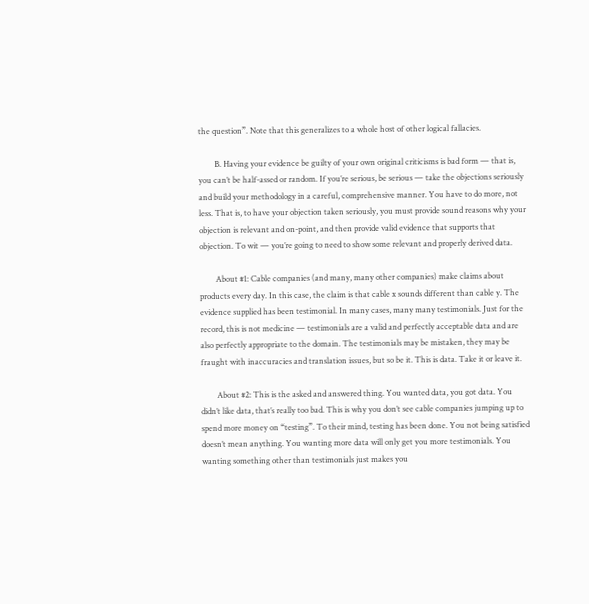the question”. Note that this generalizes to a whole host of other logical fallacies.

        B. Having your evidence be guilty of your own original criticisms is bad form — that is, you can’t be half-assed or random. If you’re serious, be serious — take the objections seriously and build your methodology in a careful, comprehensive manner. You have to do more, not less. That is, to have your objection taken seriously, you must provide sound reasons why your objection is relevant and on-point, and then provide valid evidence that supports that objection. To wit — you’re going to need to show some relevant and properly derived data.

        About #1: Cable companies (and many, many other companies) make claims about products every day. In this case, the claim is that cable x sounds different than cable y. The evidence supplied has been testimonial. In many cases, many many testimonials. Just for the record, this is not medicine — testimonials are a valid and perfectly acceptable data and are also perfectly appropriate to the domain. The testimonials may be mistaken, they may be fraught with inaccuracies and translation issues, but so be it. This is data. Take it or leave it.

        About #2: This is the asked and answered thing. You wanted data, you got data. You didn’t like data, that’s really too bad. This is why you don’t see cable companies jumping up to spend more money on “testing”. To their mind, testing has been done. You not being satisfied doesn’t mean anything. You wanting more data will only get you more testimonials. You wanting something other than testimonials just makes you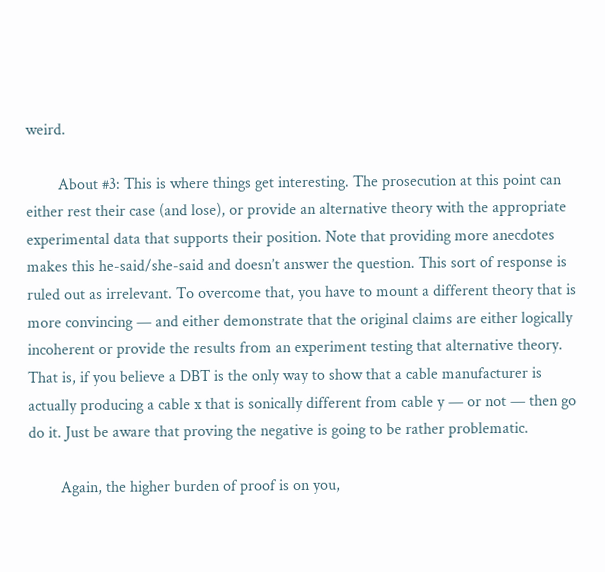weird.

        About #3: This is where things get interesting. The prosecution at this point can either rest their case (and lose), or provide an alternative theory with the appropriate experimental data that supports their position. Note that providing more anecdotes makes this he-said/she-said and doesn’t answer the question. This sort of response is ruled out as irrelevant. To overcome that, you have to mount a different theory that is more convincing — and either demonstrate that the original claims are either logically incoherent or provide the results from an experiment testing that alternative theory. That is, if you believe a DBT is the only way to show that a cable manufacturer is actually producing a cable x that is sonically different from cable y — or not — then go do it. Just be aware that proving the negative is going to be rather problematic.

        Again, the higher burden of proof is on you,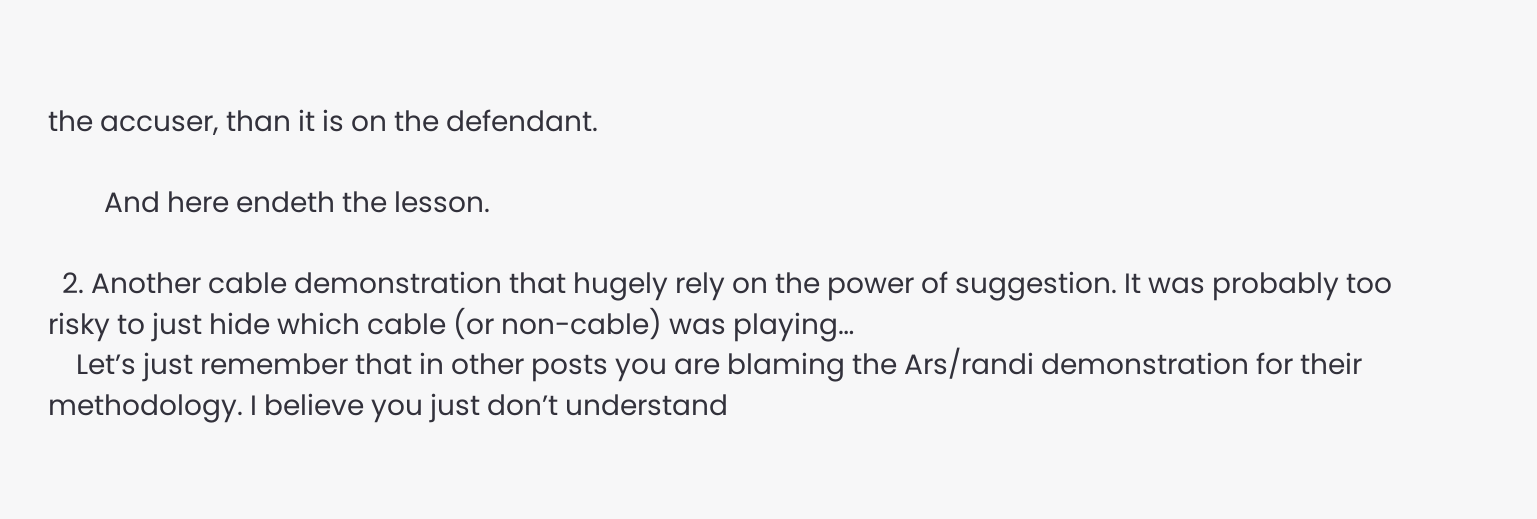the accuser, than it is on the defendant.

        And here endeth the lesson.

  2. Another cable demonstration that hugely rely on the power of suggestion. It was probably too risky to just hide which cable (or non-cable) was playing…
    Let’s just remember that in other posts you are blaming the Ars/randi demonstration for their methodology. I believe you just don’t understand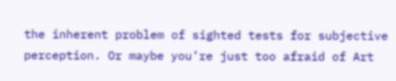the inherent problem of sighted tests for subjective perception. Or maybe you’re just too afraid of Art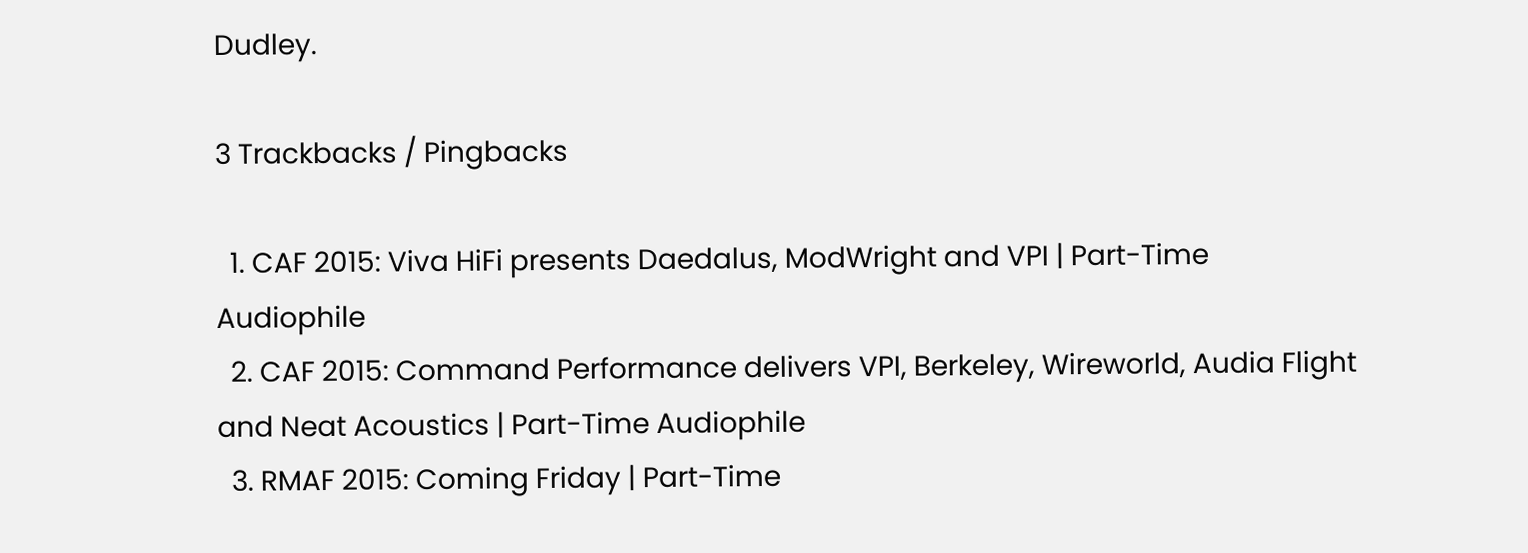Dudley.

3 Trackbacks / Pingbacks

  1. CAF 2015: Viva HiFi presents Daedalus, ModWright and VPI | Part-Time Audiophile
  2. CAF 2015: Command Performance delivers VPI, Berkeley, Wireworld, Audia Flight and Neat Acoustics | Part-Time Audiophile
  3. RMAF 2015: Coming Friday | Part-Time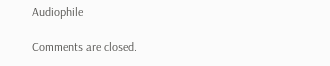Audiophile

Comments are closed.